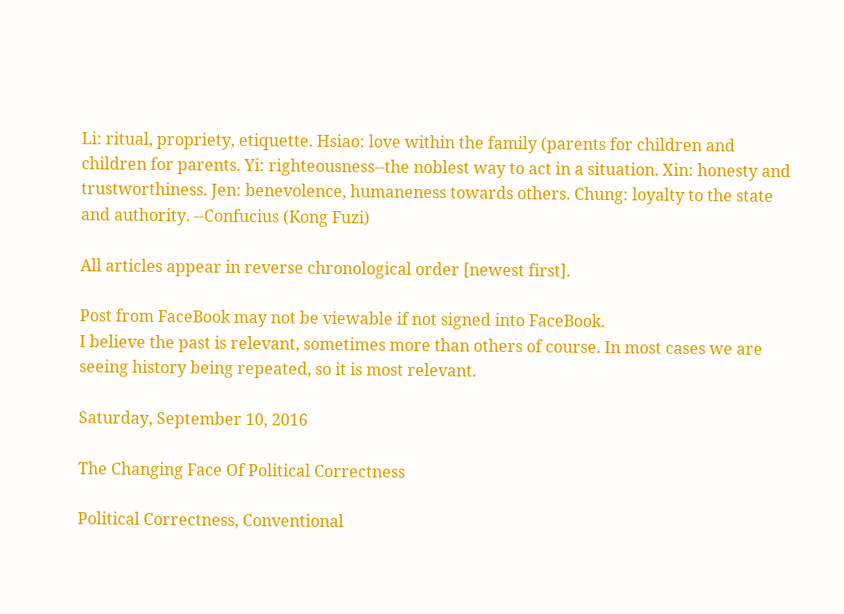Li: ritual, propriety, etiquette. Hsiao: love within the family (parents for children and children for parents. Yi: righteousness--the noblest way to act in a situation. Xin: honesty and trustworthiness. Jen: benevolence, humaneness towards others. Chung: loyalty to the state and authority. --Confucius (Kong Fuzi)

All articles appear in reverse chronological order [newest first].

Post from FaceBook may not be viewable if not signed into FaceBook.
I believe the past is relevant, sometimes more than others of course. In most cases we are seeing history being repeated, so it is most relevant.

Saturday, September 10, 2016

The Changing Face Of Political Correctness

Political Correctness, Conventional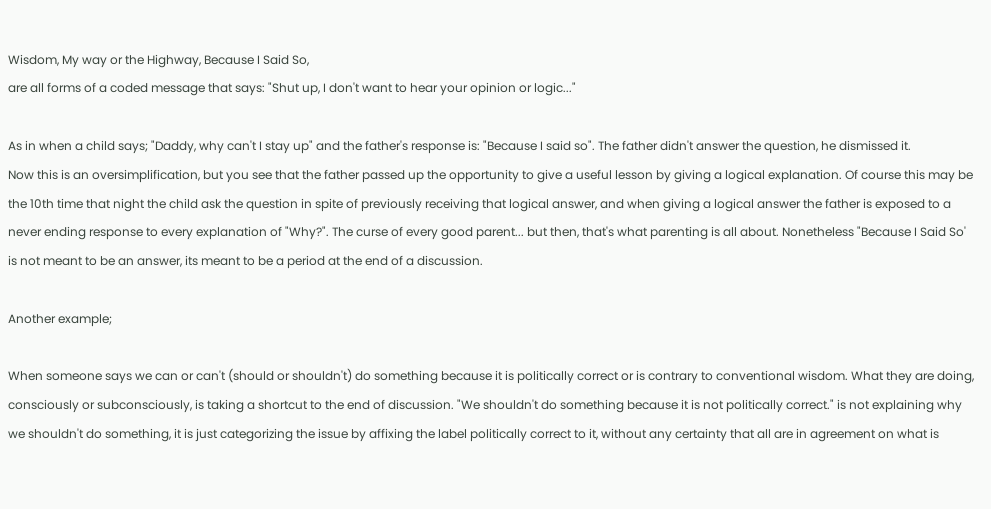Wisdom, My way or the Highway, Because I Said So,
are all forms of a coded message that says: "Shut up, I don't want to hear your opinion or logic..."

As in when a child says; "Daddy, why can't I stay up" and the father's response is: "Because I said so". The father didn't answer the question, he dismissed it.
Now this is an oversimplification, but you see that the father passed up the opportunity to give a useful lesson by giving a logical explanation. Of course this may be the 10th time that night the child ask the question in spite of previously receiving that logical answer, and when giving a logical answer the father is exposed to a never ending response to every explanation of "Why?". The curse of every good parent... but then, that's what parenting is all about. Nonetheless "Because I Said So' is not meant to be an answer, its meant to be a period at the end of a discussion.

Another example;

When someone says we can or can't (should or shouldn't) do something because it is politically correct or is contrary to conventional wisdom. What they are doing, consciously or subconsciously, is taking a shortcut to the end of discussion. "We shouldn't do something because it is not politically correct." is not explaining why we shouldn't do something, it is just categorizing the issue by affixing the label politically correct to it, without any certainty that all are in agreement on what is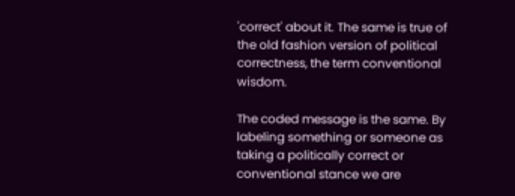'correct' about it. The same is true of the old fashion version of political correctness, the term conventional wisdom.

The coded message is the same. By labeling something or someone as taking a politically correct or conventional stance we are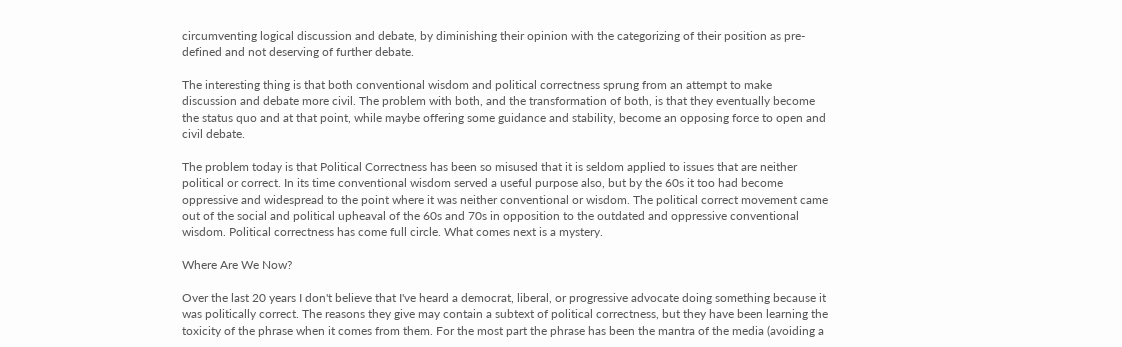circumventing logical discussion and debate, by diminishing their opinion with the categorizing of their position as pre-defined and not deserving of further debate.

The interesting thing is that both conventional wisdom and political correctness sprung from an attempt to make discussion and debate more civil. The problem with both, and the transformation of both, is that they eventually become the status quo and at that point, while maybe offering some guidance and stability, become an opposing force to open and civil debate.

The problem today is that Political Correctness has been so misused that it is seldom applied to issues that are neither political or correct. In its time conventional wisdom served a useful purpose also, but by the 60s it too had become oppressive and widespread to the point where it was neither conventional or wisdom. The political correct movement came out of the social and political upheaval of the 60s and 70s in opposition to the outdated and oppressive conventional wisdom. Political correctness has come full circle. What comes next is a mystery.

Where Are We Now?

Over the last 20 years I don't believe that I've heard a democrat, liberal, or progressive advocate doing something because it was politically correct. The reasons they give may contain a subtext of political correctness, but they have been learning the toxicity of the phrase when it comes from them. For the most part the phrase has been the mantra of the media (avoiding a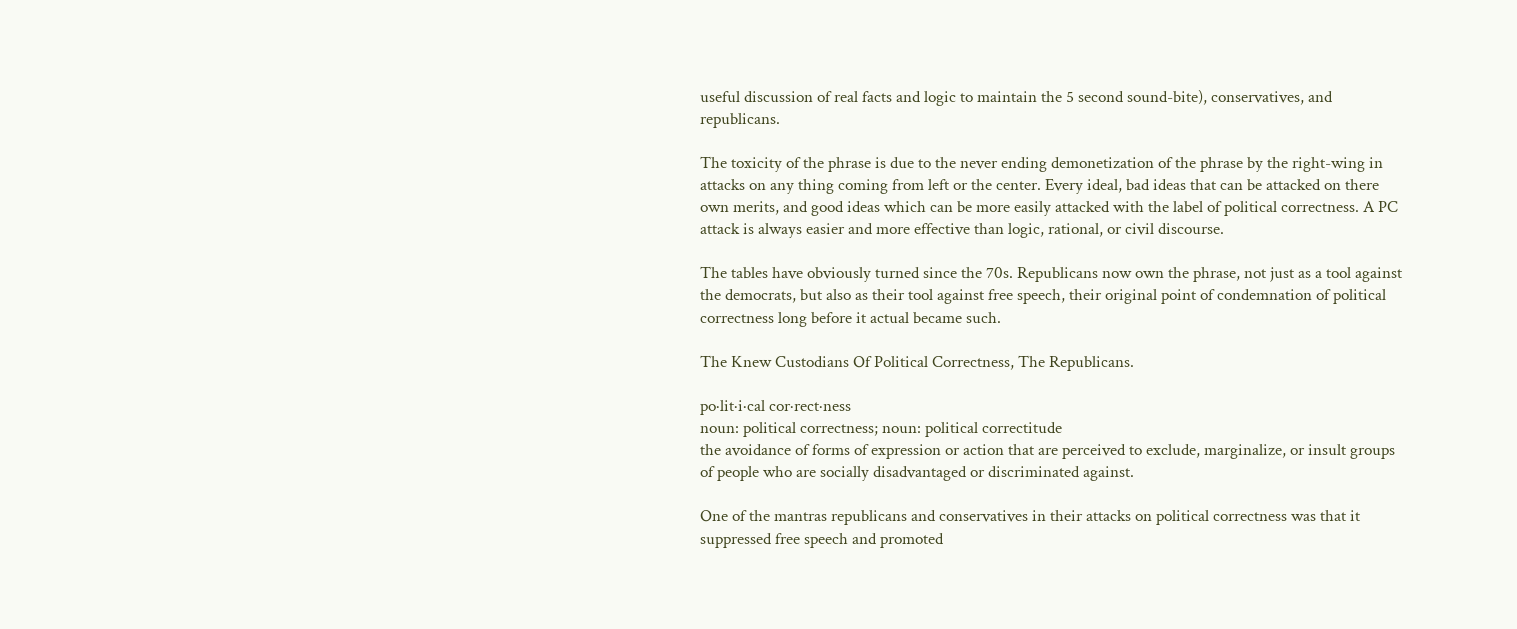useful discussion of real facts and logic to maintain the 5 second sound-bite), conservatives, and republicans.

The toxicity of the phrase is due to the never ending demonetization of the phrase by the right-wing in attacks on any thing coming from left or the center. Every ideal, bad ideas that can be attacked on there own merits, and good ideas which can be more easily attacked with the label of political correctness. A PC attack is always easier and more effective than logic, rational, or civil discourse.

The tables have obviously turned since the 70s. Republicans now own the phrase, not just as a tool against the democrats, but also as their tool against free speech, their original point of condemnation of political correctness long before it actual became such.

The Knew Custodians Of Political Correctness, The Republicans.

po·lit·i·cal cor·rect·ness
noun: political correctness; noun: political correctitude
the avoidance of forms of expression or action that are perceived to exclude, marginalize, or insult groups of people who are socially disadvantaged or discriminated against.

One of the mantras republicans and conservatives in their attacks on political correctness was that it suppressed free speech and promoted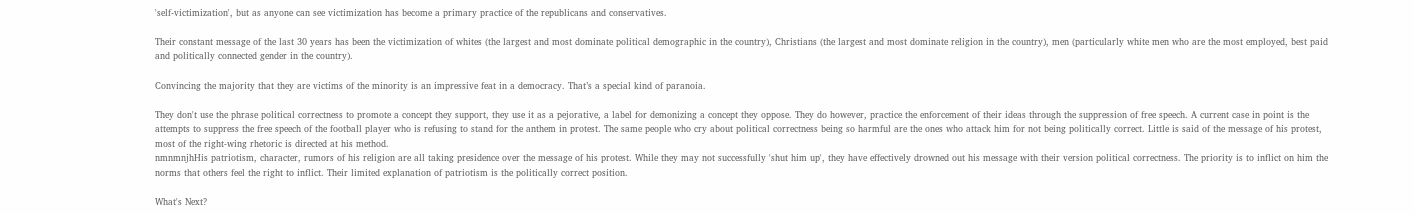'self-victimization', but as anyone can see victimization has become a primary practice of the republicans and conservatives.

Their constant message of the last 30 years has been the victimization of whites (the largest and most dominate political demographic in the country), Christians (the largest and most dominate religion in the country), men (particularly white men who are the most employed, best paid and politically connected gender in the country).

Convincing the majority that they are victims of the minority is an impressive feat in a democracy. That’s a special kind of paranoia.

They don't use the phrase political correctness to promote a concept they support, they use it as a pejorative, a label for demonizing a concept they oppose. They do however, practice the enforcement of their ideas through the suppression of free speech. A current case in point is the attempts to suppress the free speech of the football player who is refusing to stand for the anthem in protest. The same people who cry about political correctness being so harmful are the ones who attack him for not being politically correct. Little is said of the message of his protest, most of the right-wing rhetoric is directed at his method.
nmnmnjhHis patriotism, character, rumors of his religion are all taking presidence over the message of his protest. While they may not successfully 'shut him up', they have effectively drowned out his message with their version political correctness. The priority is to inflict on him the norms that others feel the right to inflict. Their limited explanation of patriotism is the politically correct position.

What's Next?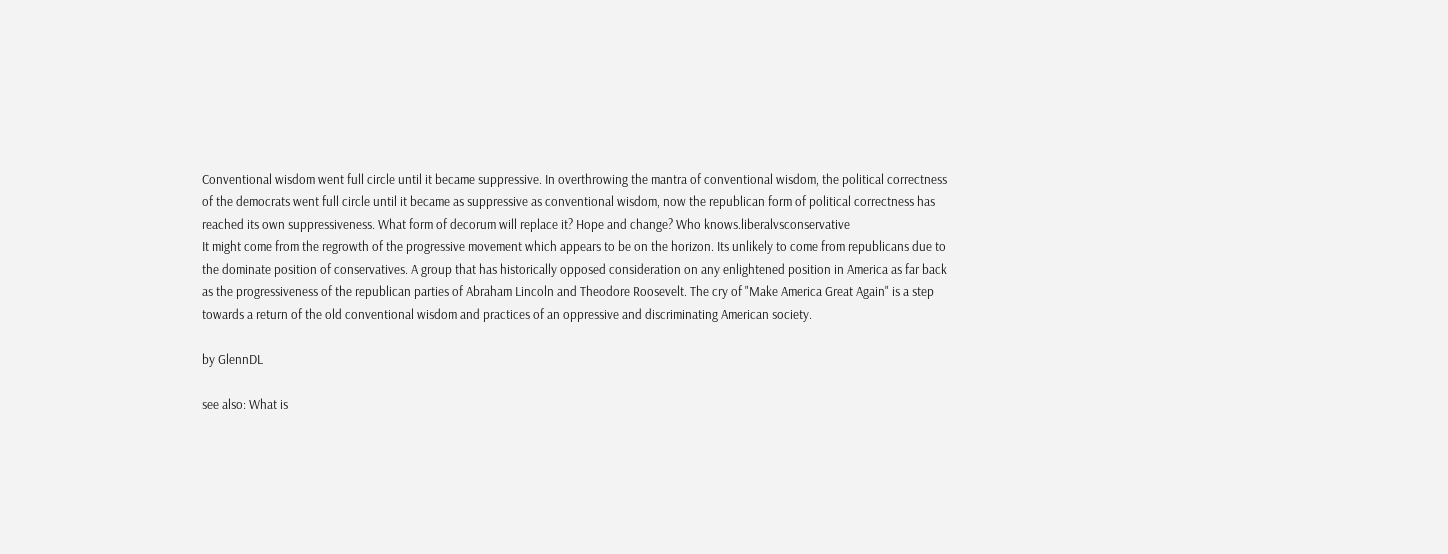Conventional wisdom went full circle until it became suppressive. In overthrowing the mantra of conventional wisdom, the political correctness of the democrats went full circle until it became as suppressive as conventional wisdom, now the republican form of political correctness has reached its own suppressiveness. What form of decorum will replace it? Hope and change? Who knows.liberalvsconservative
It might come from the regrowth of the progressive movement which appears to be on the horizon. Its unlikely to come from republicans due to the dominate position of conservatives. A group that has historically opposed consideration on any enlightened position in America as far back as the progressiveness of the republican parties of Abraham Lincoln and Theodore Roosevelt. The cry of "Make America Great Again" is a step towards a return of the old conventional wisdom and practices of an oppressive and discriminating American society.

by GlennDL

see also: What is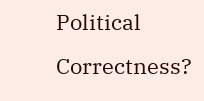Political Correctness?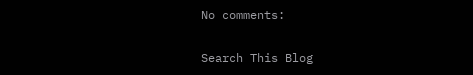No comments:

Search This Blog